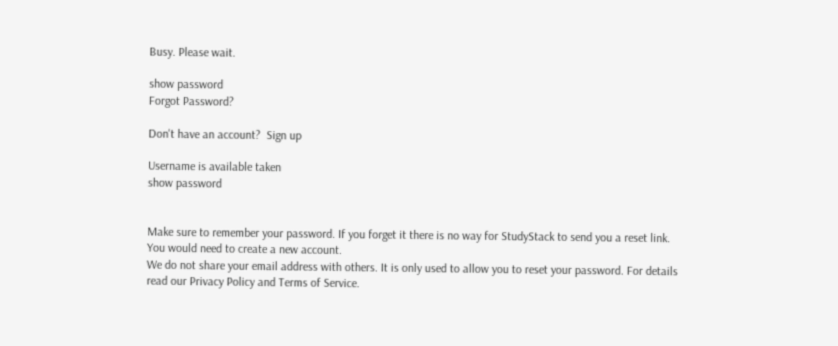Busy. Please wait.

show password
Forgot Password?

Don't have an account?  Sign up

Username is available taken
show password


Make sure to remember your password. If you forget it there is no way for StudyStack to send you a reset link. You would need to create a new account.
We do not share your email address with others. It is only used to allow you to reset your password. For details read our Privacy Policy and Terms of Service.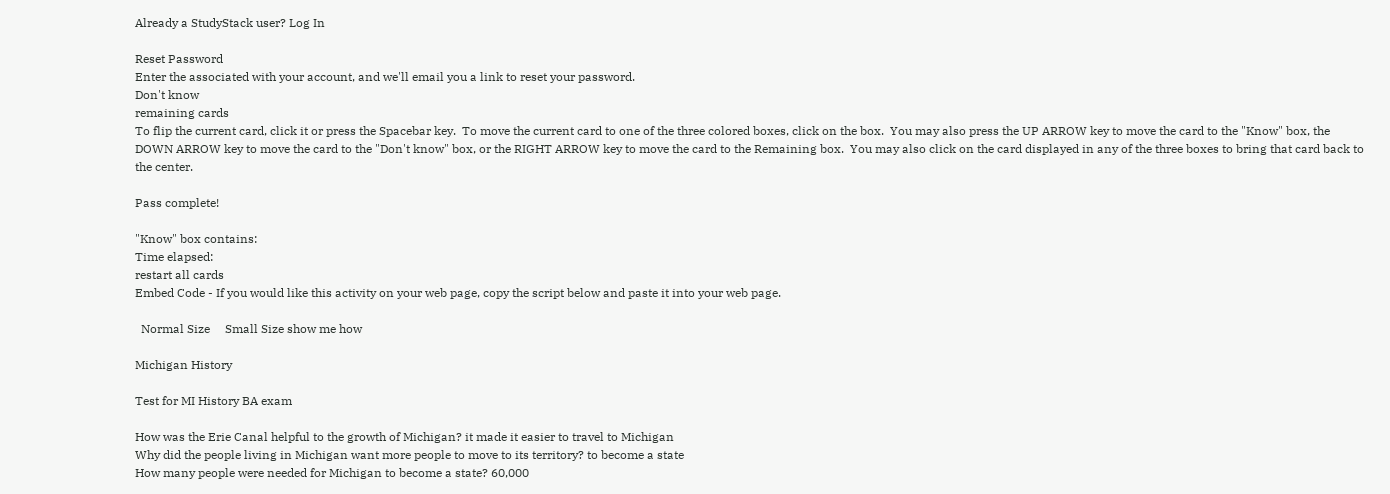Already a StudyStack user? Log In

Reset Password
Enter the associated with your account, and we'll email you a link to reset your password.
Don't know
remaining cards
To flip the current card, click it or press the Spacebar key.  To move the current card to one of the three colored boxes, click on the box.  You may also press the UP ARROW key to move the card to the "Know" box, the DOWN ARROW key to move the card to the "Don't know" box, or the RIGHT ARROW key to move the card to the Remaining box.  You may also click on the card displayed in any of the three boxes to bring that card back to the center.

Pass complete!

"Know" box contains:
Time elapsed:
restart all cards
Embed Code - If you would like this activity on your web page, copy the script below and paste it into your web page.

  Normal Size     Small Size show me how

Michigan History

Test for MI History BA exam

How was the Erie Canal helpful to the growth of Michigan? it made it easier to travel to Michigan
Why did the people living in Michigan want more people to move to its territory? to become a state
How many people were needed for Michigan to become a state? 60,000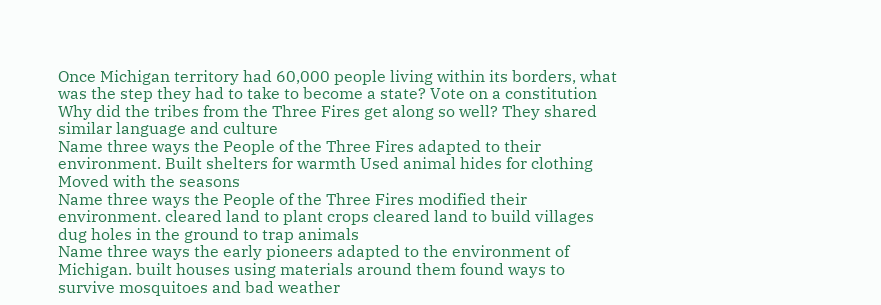Once Michigan territory had 60,000 people living within its borders, what was the step they had to take to become a state? Vote on a constitution
Why did the tribes from the Three Fires get along so well? They shared similar language and culture
Name three ways the People of the Three Fires adapted to their environment. Built shelters for warmth Used animal hides for clothing Moved with the seasons
Name three ways the People of the Three Fires modified their environment. cleared land to plant crops cleared land to build villages dug holes in the ground to trap animals
Name three ways the early pioneers adapted to the environment of Michigan. built houses using materials around them found ways to survive mosquitoes and bad weather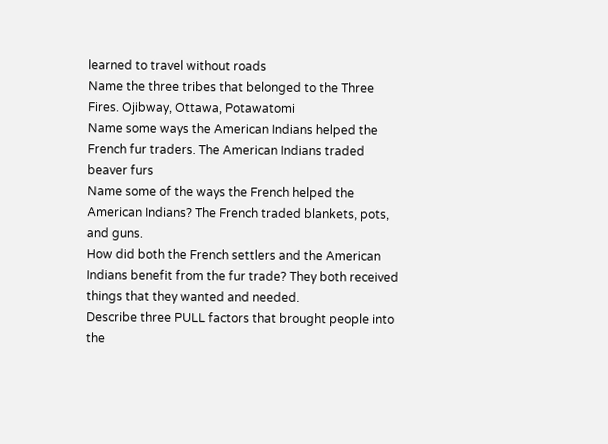learned to travel without roads
Name the three tribes that belonged to the Three Fires. Ojibway, Ottawa, Potawatomi
Name some ways the American Indians helped the French fur traders. The American Indians traded beaver furs
Name some of the ways the French helped the American Indians? The French traded blankets, pots, and guns.
How did both the French settlers and the American Indians benefit from the fur trade? They both received things that they wanted and needed.
Describe three PULL factors that brought people into the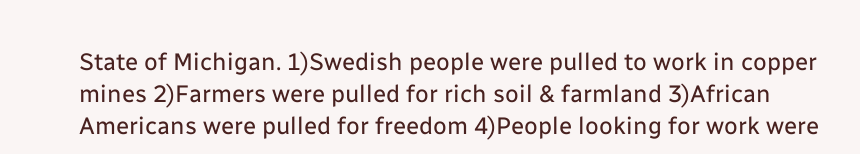State of Michigan. 1)Swedish people were pulled to work in copper mines 2)Farmers were pulled for rich soil & farmland 3)African Americans were pulled for freedom 4)People looking for work were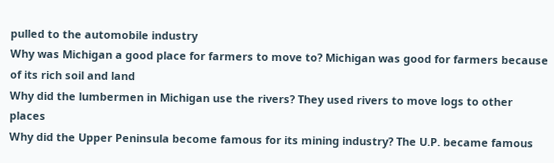pulled to the automobile industry
Why was Michigan a good place for farmers to move to? Michigan was good for farmers because of its rich soil and land
Why did the lumbermen in Michigan use the rivers? They used rivers to move logs to other places
Why did the Upper Peninsula become famous for its mining industry? The U.P. became famous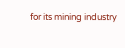for its mining industry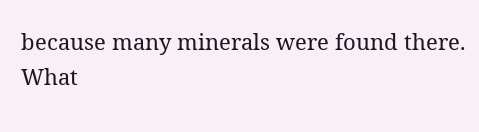because many minerals were found there.
What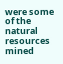were some of the natural resources mined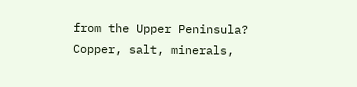from the Upper Peninsula? Copper, salt, minerals,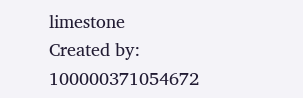limestone
Created by: 100000371054672